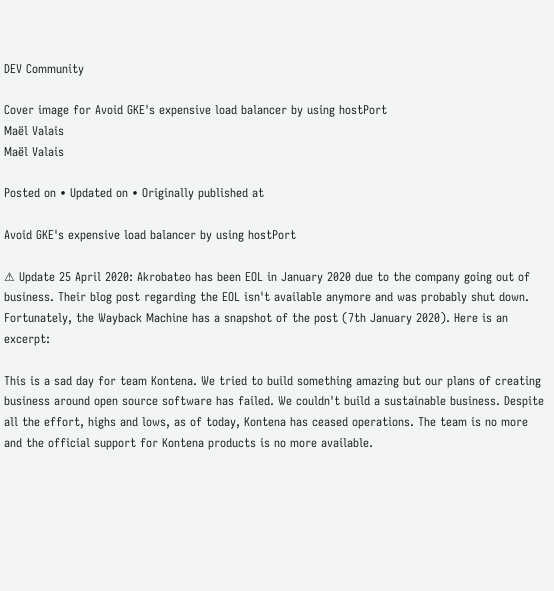DEV Community

Cover image for Avoid GKE's expensive load balancer by using hostPort
Maël Valais
Maël Valais

Posted on • Updated on • Originally published at

Avoid GKE's expensive load balancer by using hostPort

⚠ Update 25 April 2020: Akrobateo has been EOL in January 2020 due to the company going out of business. Their blog post regarding the EOL isn't available anymore and was probably shut down. Fortunately, the Wayback Machine has a snapshot of the post (7th January 2020). Here is an excerpt:

This is a sad day for team Kontena. We tried to build something amazing but our plans of creating business around open source software has failed. We couldn't build a sustainable business. Despite all the effort, highs and lows, as of today, Kontena has ceased operations. The team is no more and the official support for Kontena products is no more available.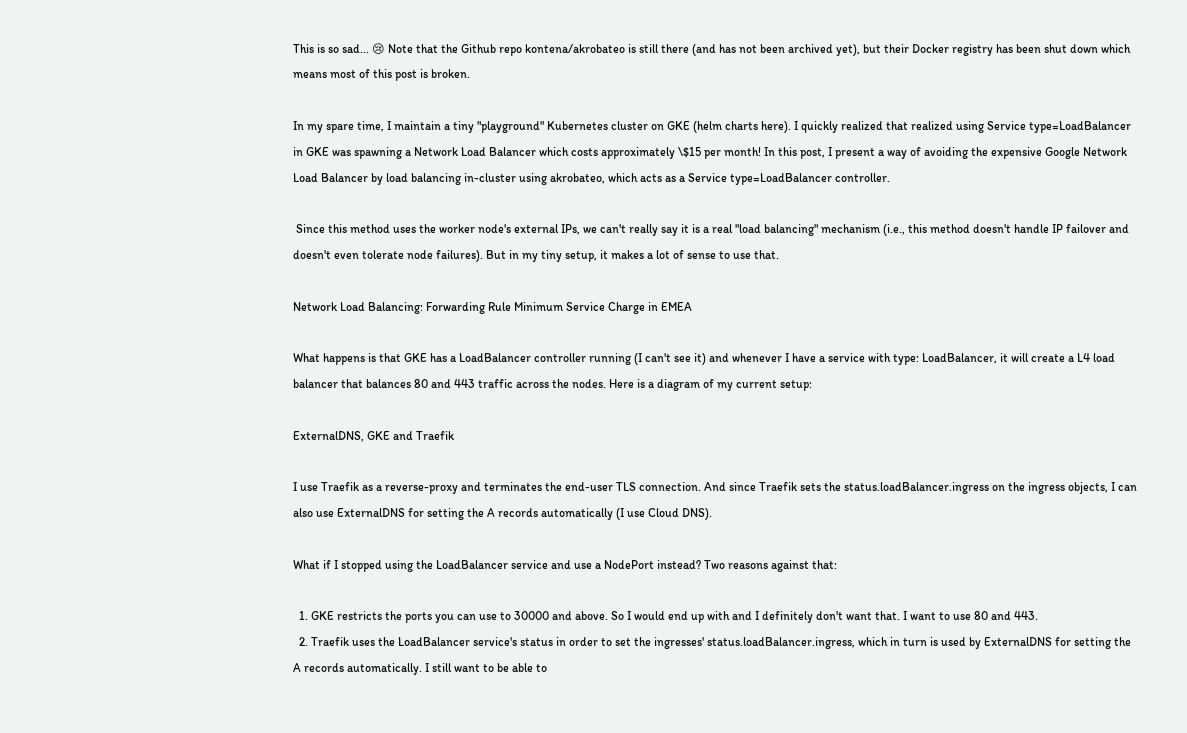This is so sad... 😢 Note that the Github repo kontena/akrobateo is still there (and has not been archived yet), but their Docker registry has been shut down which means most of this post is broken.

In my spare time, I maintain a tiny "playground" Kubernetes cluster on GKE (helm charts here). I quickly realized that realized using Service type=LoadBalancer in GKE was spawning a Network Load Balancer which costs approximately \$15 per month! In this post, I present a way of avoiding the expensive Google Network Load Balancer by load balancing in-cluster using akrobateo, which acts as a Service type=LoadBalancer controller.

 Since this method uses the worker node's external IPs, we can't really say it is a real "load balancing" mechanism (i.e., this method doesn't handle IP failover and doesn't even tolerate node failures). But in my tiny setup, it makes a lot of sense to use that.

Network Load Balancing: Forwarding Rule Minimum Service Charge in EMEA

What happens is that GKE has a LoadBalancer controller running (I can't see it) and whenever I have a service with type: LoadBalancer, it will create a L4 load balancer that balances 80 and 443 traffic across the nodes. Here is a diagram of my current setup:

ExternalDNS, GKE and Traefik

I use Traefik as a reverse-proxy and terminates the end-user TLS connection. And since Traefik sets the status.loadBalancer.ingress on the ingress objects, I can also use ExternalDNS for setting the A records automatically (I use Cloud DNS).

What if I stopped using the LoadBalancer service and use a NodePort instead? Two reasons against that:

  1. GKE restricts the ports you can use to 30000 and above. So I would end up with and I definitely don't want that. I want to use 80 and 443.
  2. Traefik uses the LoadBalancer service's status in order to set the ingresses' status.loadBalancer.ingress, which in turn is used by ExternalDNS for setting the A records automatically. I still want to be able to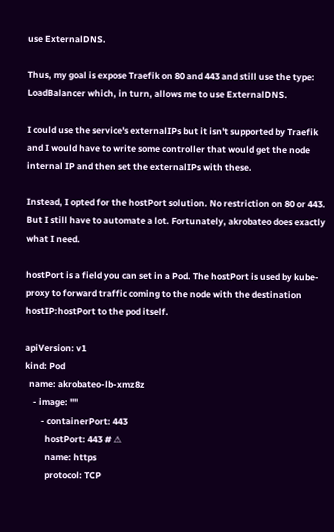use ExternalDNS.

Thus, my goal is expose Traefik on 80 and 443 and still use the type: LoadBalancer which, in turn, allows me to use ExternalDNS.

I could use the service's externalIPs but it isn't supported by Traefik and I would have to write some controller that would get the node internal IP and then set the externalIPs with these.

Instead, I opted for the hostPort solution. No restriction on 80 or 443. But I still have to automate a lot. Fortunately, akrobateo does exactly what I need.

hostPort is a field you can set in a Pod. The hostPort is used by kube-proxy to forward traffic coming to the node with the destination hostIP:hostPort to the pod itself.

apiVersion: v1
kind: Pod
  name: akrobateo-lb-xmz8z
    - image: ""
        - containerPort: 443
          hostPort: 443 # ⚠
          name: https
          protocol: TCP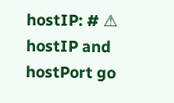hostIP: # ⚠ hostIP and hostPort go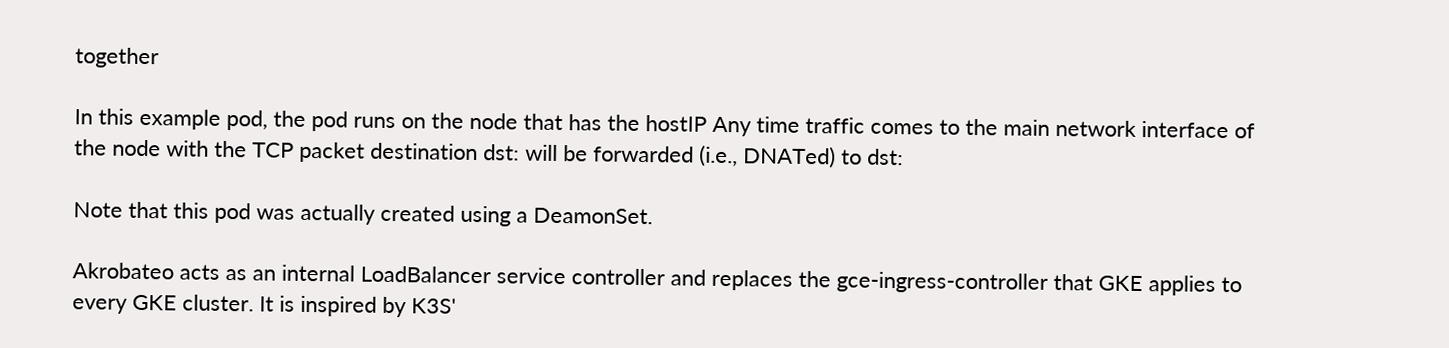together

In this example pod, the pod runs on the node that has the hostIP Any time traffic comes to the main network interface of the node with the TCP packet destination dst: will be forwarded (i.e., DNATed) to dst:

Note that this pod was actually created using a DeamonSet.

Akrobateo acts as an internal LoadBalancer service controller and replaces the gce-ingress-controller that GKE applies to every GKE cluster. It is inspired by K3S'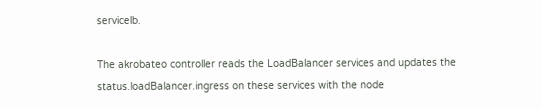servicelb.

The akrobateo controller reads the LoadBalancer services and updates the status.loadBalancer.ingress on these services with the node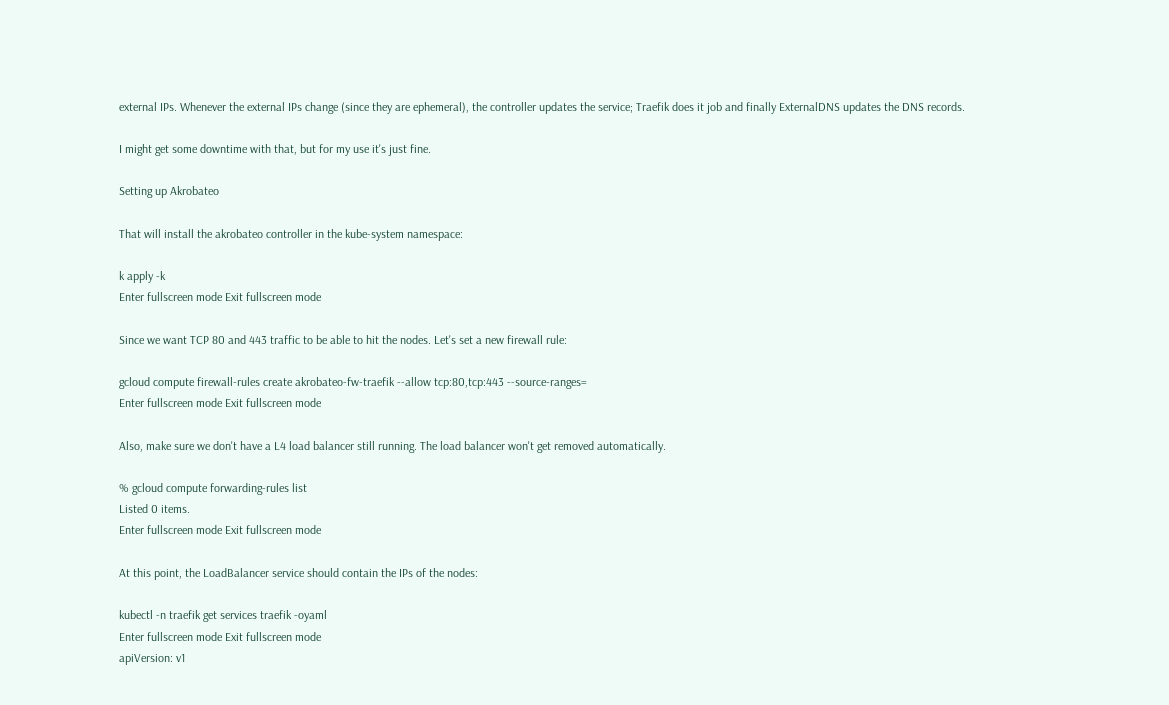external IPs. Whenever the external IPs change (since they are ephemeral), the controller updates the service; Traefik does it job and finally ExternalDNS updates the DNS records.

I might get some downtime with that, but for my use it's just fine.

Setting up Akrobateo

That will install the akrobateo controller in the kube-system namespace:

k apply -k
Enter fullscreen mode Exit fullscreen mode

Since we want TCP 80 and 443 traffic to be able to hit the nodes. Let's set a new firewall rule:

gcloud compute firewall-rules create akrobateo-fw-traefik --allow tcp:80,tcp:443 --source-ranges=
Enter fullscreen mode Exit fullscreen mode

Also, make sure we don't have a L4 load balancer still running. The load balancer won't get removed automatically.

% gcloud compute forwarding-rules list
Listed 0 items.
Enter fullscreen mode Exit fullscreen mode

At this point, the LoadBalancer service should contain the IPs of the nodes:

kubectl -n traefik get services traefik -oyaml
Enter fullscreen mode Exit fullscreen mode
apiVersion: v1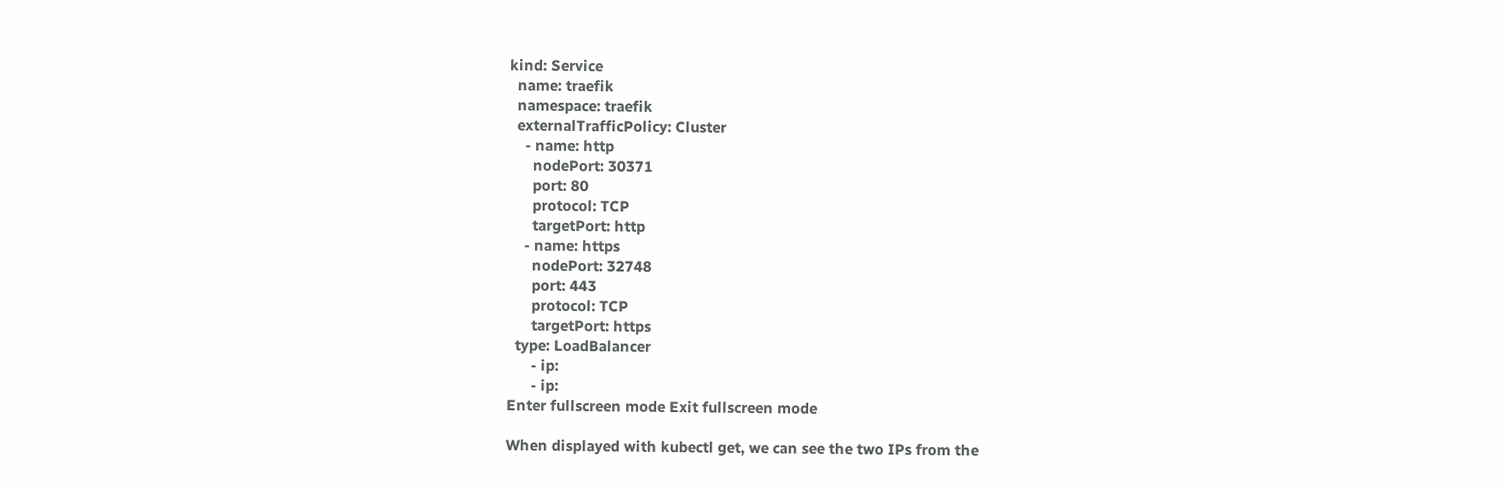kind: Service
  name: traefik
  namespace: traefik
  externalTrafficPolicy: Cluster
    - name: http
      nodePort: 30371
      port: 80
      protocol: TCP
      targetPort: http
    - name: https
      nodePort: 32748
      port: 443
      protocol: TCP
      targetPort: https
  type: LoadBalancer
      - ip:
      - ip:
Enter fullscreen mode Exit fullscreen mode

When displayed with kubectl get, we can see the two IPs from the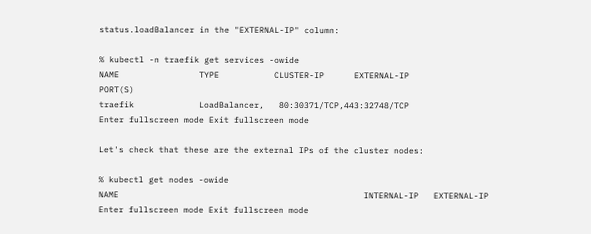status.loadBalancer in the "EXTERNAL-IP" column:

% kubectl -n traefik get services -owide
NAME                TYPE           CLUSTER-IP      EXTERNAL-IP                   PORT(S)
traefik             LoadBalancer,   80:30371/TCP,443:32748/TCP
Enter fullscreen mode Exit fullscreen mode

Let's check that these are the external IPs of the cluster nodes:

% kubectl get nodes -owide
NAME                                                 INTERNAL-IP   EXTERNAL-IP
Enter fullscreen mode Exit fullscreen mode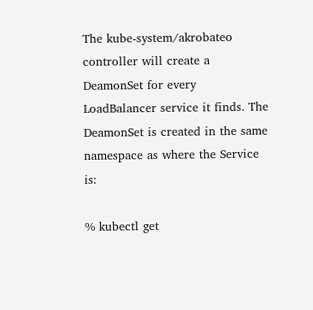The kube-system/akrobateo controller will create a DeamonSet for every LoadBalancer service it finds. The DeamonSet is created in the same namespace as where the Service is:

% kubectl get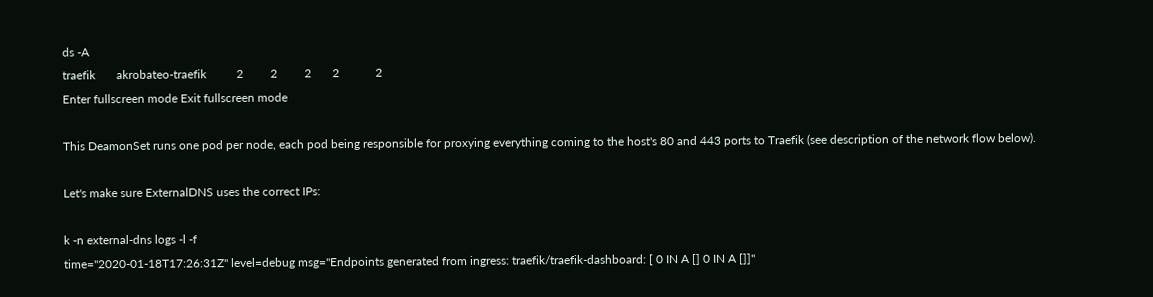ds -A
traefik       akrobateo-traefik          2         2         2       2            2
Enter fullscreen mode Exit fullscreen mode

This DeamonSet runs one pod per node, each pod being responsible for proxying everything coming to the host's 80 and 443 ports to Traefik (see description of the network flow below).

Let's make sure ExternalDNS uses the correct IPs:

k -n external-dns logs -l -f
time="2020-01-18T17:26:31Z" level=debug msg="Endpoints generated from ingress: traefik/traefik-dashboard: [ 0 IN A [] 0 IN A []]"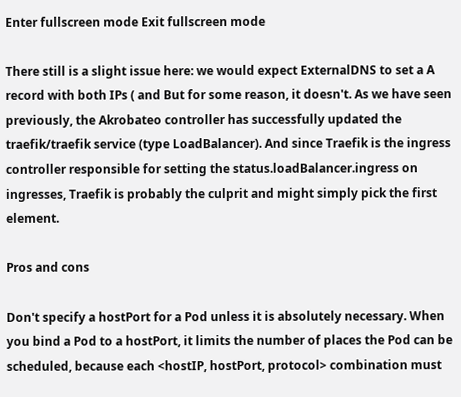Enter fullscreen mode Exit fullscreen mode

There still is a slight issue here: we would expect ExternalDNS to set a A record with both IPs ( and But for some reason, it doesn't. As we have seen previously, the Akrobateo controller has successfully updated the traefik/traefik service (type LoadBalancer). And since Traefik is the ingress controller responsible for setting the status.loadBalancer.ingress on ingresses, Traefik is probably the culprit and might simply pick the first element.

Pros and cons

Don't specify a hostPort for a Pod unless it is absolutely necessary. When you bind a Pod to a hostPort, it limits the number of places the Pod can be scheduled, because each <hostIP, hostPort, protocol> combination must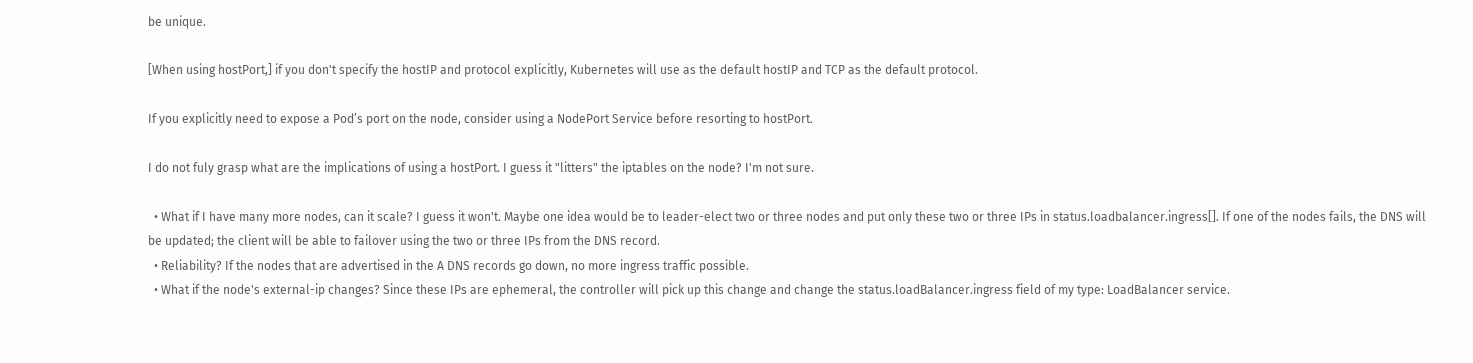be unique.

[When using hostPort,] if you don't specify the hostIP and protocol explicitly, Kubernetes will use as the default hostIP and TCP as the default protocol.

If you explicitly need to expose a Pod’s port on the node, consider using a NodePort Service before resorting to hostPort.

I do not fuly grasp what are the implications of using a hostPort. I guess it "litters" the iptables on the node? I'm not sure.

  • What if I have many more nodes, can it scale? I guess it won't. Maybe one idea would be to leader-elect two or three nodes and put only these two or three IPs in status.loadbalancer.ingress[]. If one of the nodes fails, the DNS will be updated; the client will be able to failover using the two or three IPs from the DNS record.
  • Reliability? If the nodes that are advertised in the A DNS records go down, no more ingress traffic possible.
  • What if the node's external-ip changes? Since these IPs are ephemeral, the controller will pick up this change and change the status.loadBalancer.ingress field of my type: LoadBalancer service.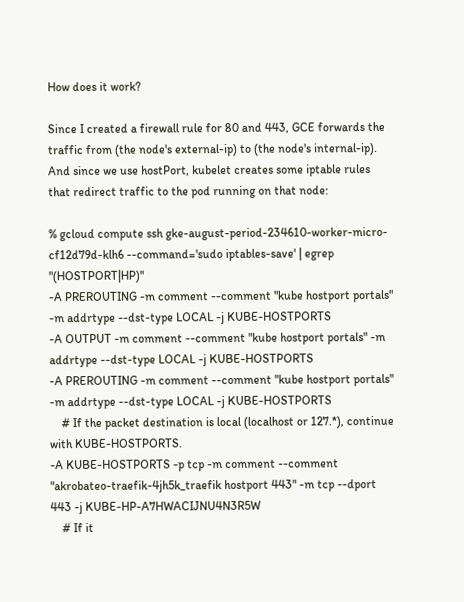How does it work?

Since I created a firewall rule for 80 and 443, GCE forwards the traffic from (the node's external-ip) to (the node's internal-ip). And since we use hostPort, kubelet creates some iptable rules that redirect traffic to the pod running on that node:

% gcloud compute ssh gke-august-period-234610-worker-micro-cf12d79d-klh6 --command='sudo iptables-save' | egrep "(HOSTPORT|HP)"
-A PREROUTING -m comment --comment "kube hostport portals" -m addrtype --dst-type LOCAL -j KUBE-HOSTPORTS
-A OUTPUT -m comment --comment "kube hostport portals" -m addrtype --dst-type LOCAL -j KUBE-HOSTPORTS
-A PREROUTING -m comment --comment "kube hostport portals" -m addrtype --dst-type LOCAL -j KUBE-HOSTPORTS
    # If the packet destination is local (localhost or 127.*), continue with KUBE-HOSTPORTS.
-A KUBE-HOSTPORTS -p tcp -m comment --comment "akrobateo-traefik-4jh5k_traefik hostport 443" -m tcp --dport 443 -j KUBE-HP-A7HWACIJNU4N3R5W
    # If it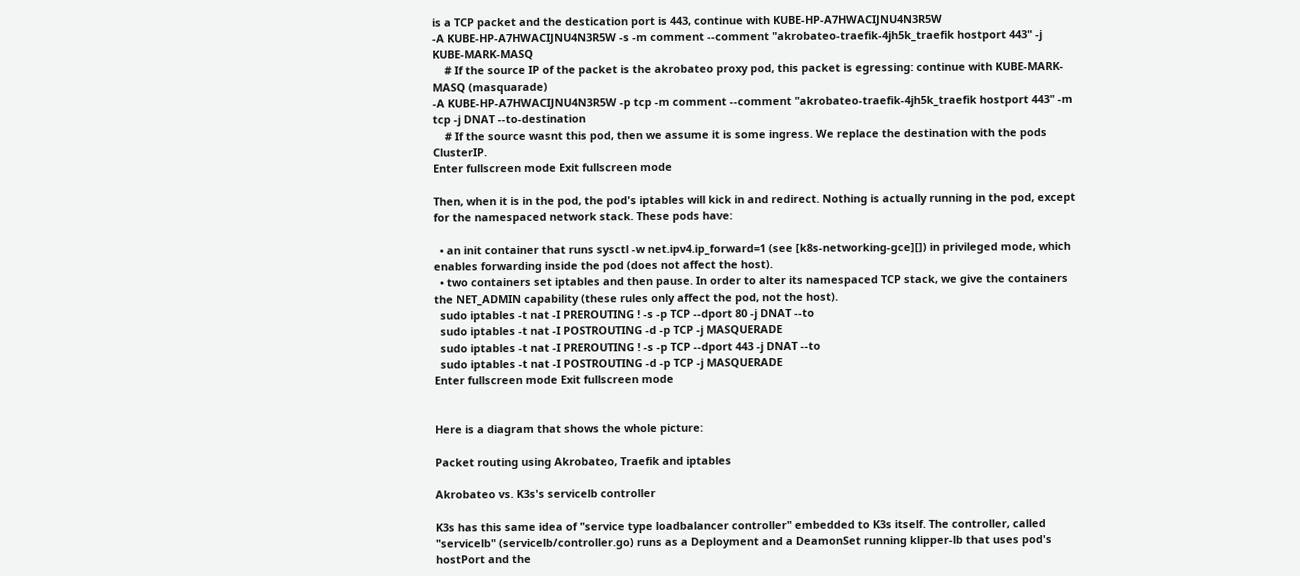is a TCP packet and the destication port is 443, continue with KUBE-HP-A7HWACIJNU4N3R5W
-A KUBE-HP-A7HWACIJNU4N3R5W -s -m comment --comment "akrobateo-traefik-4jh5k_traefik hostport 443" -j KUBE-MARK-MASQ
    # If the source IP of the packet is the akrobateo proxy pod, this packet is egressing: continue with KUBE-MARK-MASQ (masquarade)
-A KUBE-HP-A7HWACIJNU4N3R5W -p tcp -m comment --comment "akrobateo-traefik-4jh5k_traefik hostport 443" -m tcp -j DNAT --to-destination
    # If the source wasnt this pod, then we assume it is some ingress. We replace the destination with the pods ClusterIP.
Enter fullscreen mode Exit fullscreen mode

Then, when it is in the pod, the pod's iptables will kick in and redirect. Nothing is actually running in the pod, except for the namespaced network stack. These pods have:

  • an init container that runs sysctl -w net.ipv4.ip_forward=1 (see [k8s-networking-gce][]) in privileged mode, which enables forwarding inside the pod (does not affect the host).
  • two containers set iptables and then pause. In order to alter its namespaced TCP stack, we give the containers the NET_ADMIN capability (these rules only affect the pod, not the host).
  sudo iptables -t nat -I PREROUTING ! -s -p TCP --dport 80 -j DNAT --to
  sudo iptables -t nat -I POSTROUTING -d -p TCP -j MASQUERADE
  sudo iptables -t nat -I PREROUTING ! -s -p TCP --dport 443 -j DNAT --to
  sudo iptables -t nat -I POSTROUTING -d -p TCP -j MASQUERADE
Enter fullscreen mode Exit fullscreen mode


Here is a diagram that shows the whole picture:

Packet routing using Akrobateo, Traefik and iptables

Akrobateo vs. K3s's servicelb controller

K3s has this same idea of "service type loadbalancer controller" embedded to K3s itself. The controller, called "servicelb" (servicelb/controller.go) runs as a Deployment and a DeamonSet running klipper-lb that uses pod's hostPort and the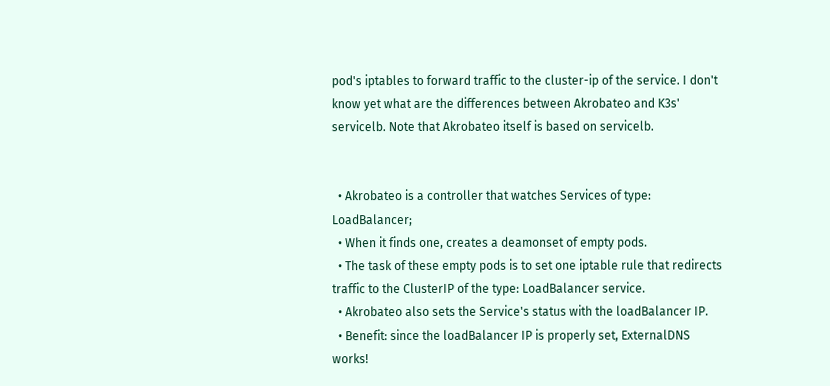pod's iptables to forward traffic to the cluster-ip of the service. I don't know yet what are the differences between Akrobateo and K3s' servicelb. Note that Akrobateo itself is based on servicelb.


  • Akrobateo is a controller that watches Services of type: LoadBalancer;
  • When it finds one, creates a deamonset of empty pods.
  • The task of these empty pods is to set one iptable rule that redirects traffic to the ClusterIP of the type: LoadBalancer service.
  • Akrobateo also sets the Service's status with the loadBalancer IP.
  • Benefit: since the loadBalancer IP is properly set, ExternalDNS works!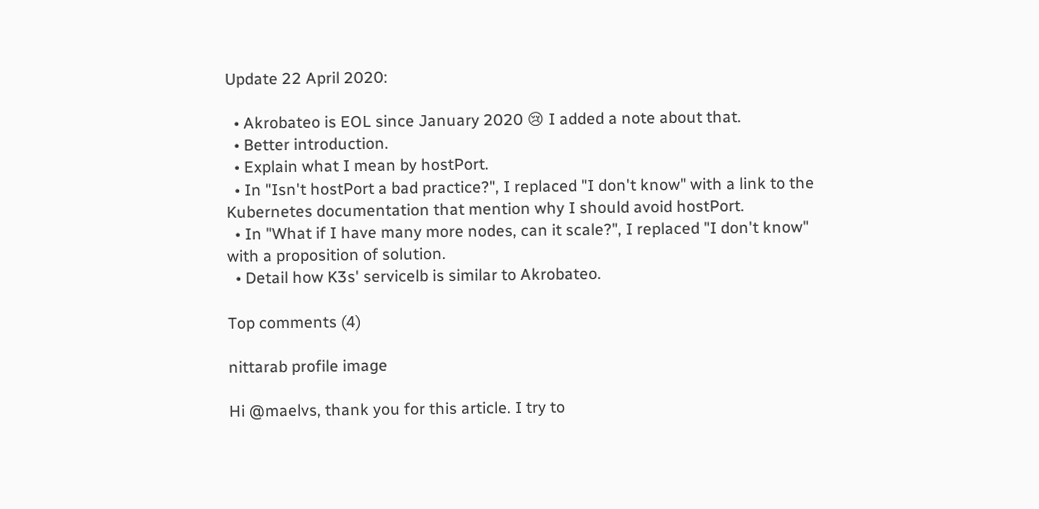Update 22 April 2020:

  • Akrobateo is EOL since January 2020 😢 I added a note about that.
  • Better introduction.
  • Explain what I mean by hostPort.
  • In "Isn't hostPort a bad practice?", I replaced "I don't know" with a link to the Kubernetes documentation that mention why I should avoid hostPort.
  • In "What if I have many more nodes, can it scale?", I replaced "I don't know" with a proposition of solution.
  • Detail how K3s' servicelb is similar to Akrobateo.

Top comments (4)

nittarab profile image

Hi @maelvs, thank you for this article. I try to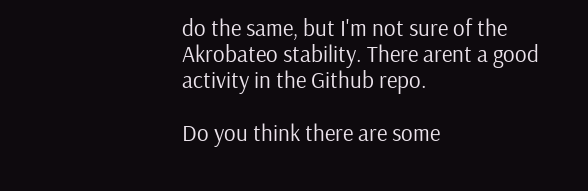do the same, but I'm not sure of the Akrobateo stability. There arent a good activity in the Github repo.

Do you think there are some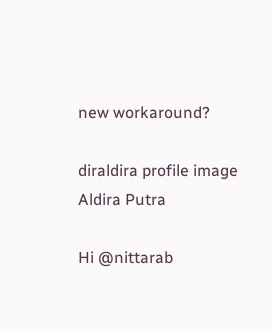new workaround?

diraldira profile image
Aldira Putra

Hi @nittarab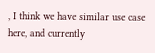, I think we have similar use case here, and currently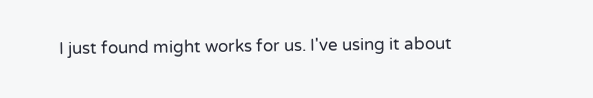I just found might works for us. I've using it about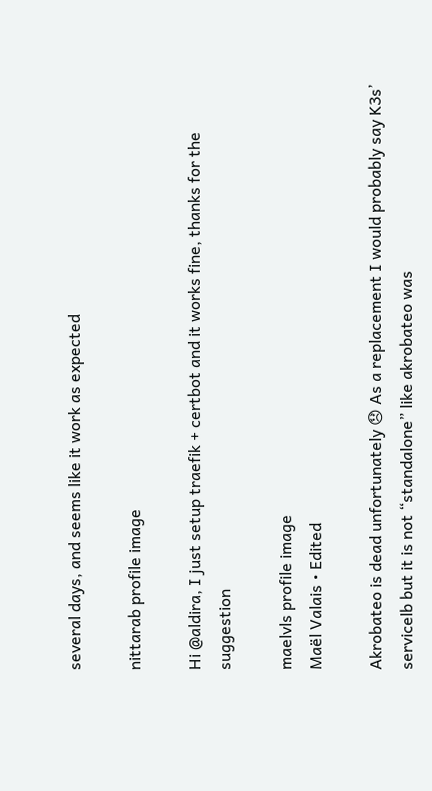several days, and seems like it work as expected

nittarab profile image

Hi @aldira, I just setup traefik + certbot and it works fine, thanks for the suggestion

maelvls profile image
Maël Valais • Edited

Akrobateo is dead unfortunately 😞 As a replacement I would probably say K3s’ servicelb but it is not “standalone” like akrobateo was